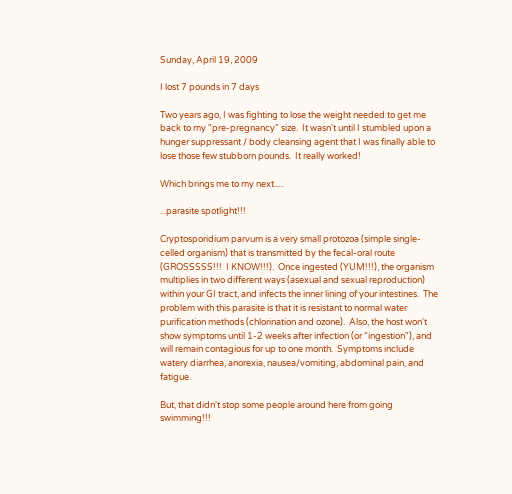Sunday, April 19, 2009

I lost 7 pounds in 7 days

Two years ago, I was fighting to lose the weight needed to get me back to my "pre-pregnancy" size.  It wasn't until I stumbled upon a hunger suppressant / body cleansing agent that I was finally able to lose those few stubborn pounds.  It really worked!

Which brings me to my next.....

...parasite spotlight!!!

Cryptosporidium parvum is a very small protozoa (simple single-celled organism) that is transmitted by the fecal-oral route (GROSSSSS!!!  I KNOW!!!).  Once ingested (YUM!!!), the organism multiplies in two different ways (asexual and sexual reproduction) within your GI tract, and infects the inner lining of your intestines.  The problem with this parasite is that it is resistant to normal water purification methods (chlorination and ozone).  Also, the host won't show symptoms until 1-2 weeks after infection (or "ingestion"), and will remain contagious for up to one month.  Symptoms include watery diarrhea, anorexia, nausea/vomiting, abdominal pain, and fatigue.

But, that didn't stop some people around here from going swimming!!!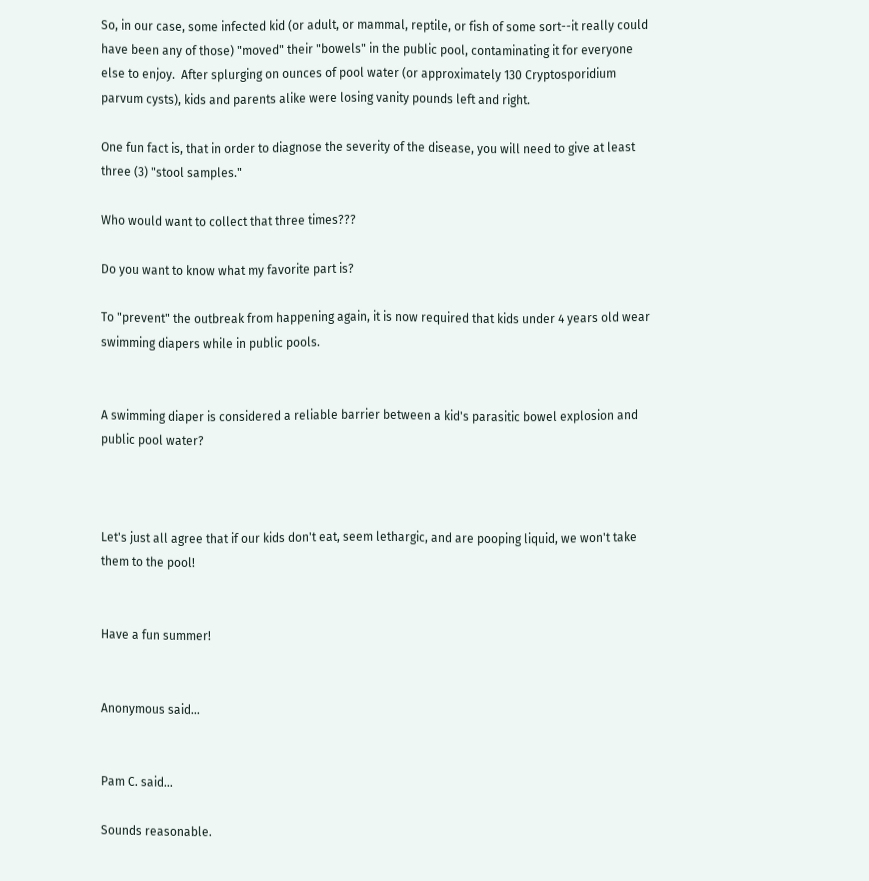So, in our case, some infected kid (or adult, or mammal, reptile, or fish of some sort--it really could have been any of those) "moved" their "bowels" in the public pool, contaminating it for everyone else to enjoy.  After splurging on ounces of pool water (or approximately 130 Cryptosporidium parvum cysts), kids and parents alike were losing vanity pounds left and right.

One fun fact is, that in order to diagnose the severity of the disease, you will need to give at least three (3) "stool samples."

Who would want to collect that three times???

Do you want to know what my favorite part is?

To "prevent" the outbreak from happening again, it is now required that kids under 4 years old wear swimming diapers while in public pools.


A swimming diaper is considered a reliable barrier between a kid's parasitic bowel explosion and public pool water?



Let's just all agree that if our kids don't eat, seem lethargic, and are pooping liquid, we won't take them to the pool!


Have a fun summer!


Anonymous said...


Pam C. said...

Sounds reasonable.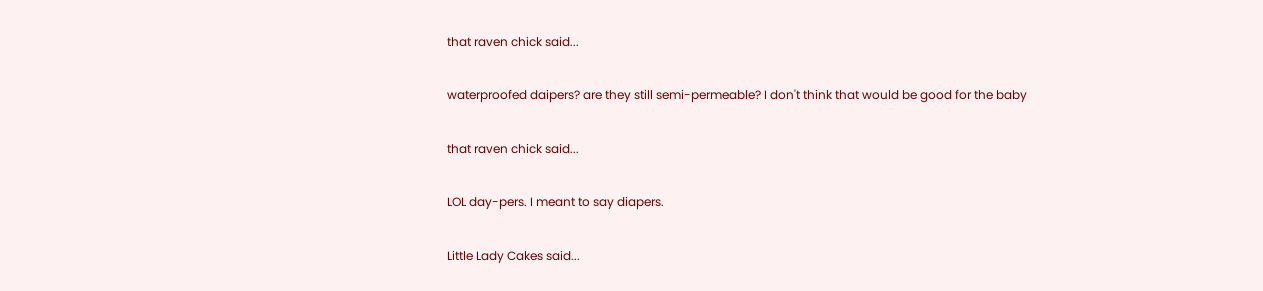that raven chick said...

waterproofed daipers? are they still semi-permeable? I don't think that would be good for the baby

that raven chick said...

LOL day-pers. I meant to say diapers.

Little Lady Cakes said...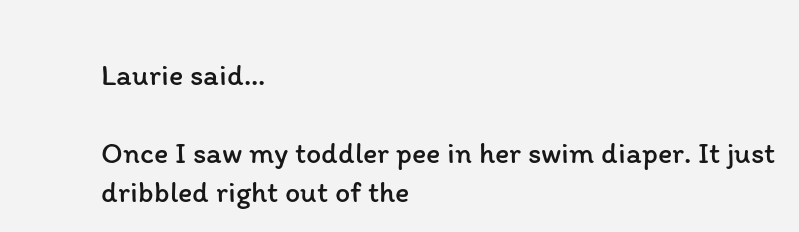Laurie said...

Once I saw my toddler pee in her swim diaper. It just dribbled right out of the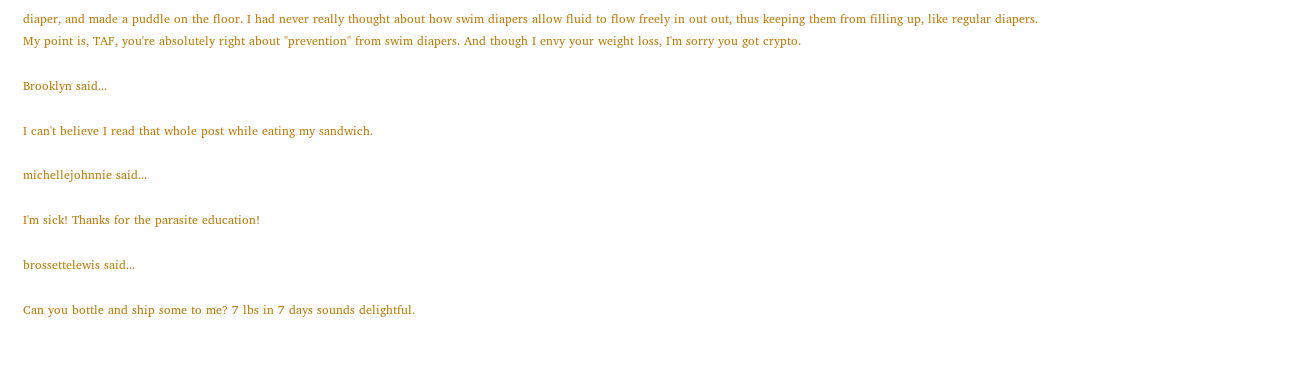diaper, and made a puddle on the floor. I had never really thought about how swim diapers allow fluid to flow freely in out out, thus keeping them from filling up, like regular diapers.
My point is, TAF, you're absolutely right about "prevention" from swim diapers. And though I envy your weight loss, I'm sorry you got crypto.

Brooklyn said...

I can't believe I read that whole post while eating my sandwich.

michellejohnnie said...

I'm sick! Thanks for the parasite education!

brossettelewis said...

Can you bottle and ship some to me? 7 lbs in 7 days sounds delightful.